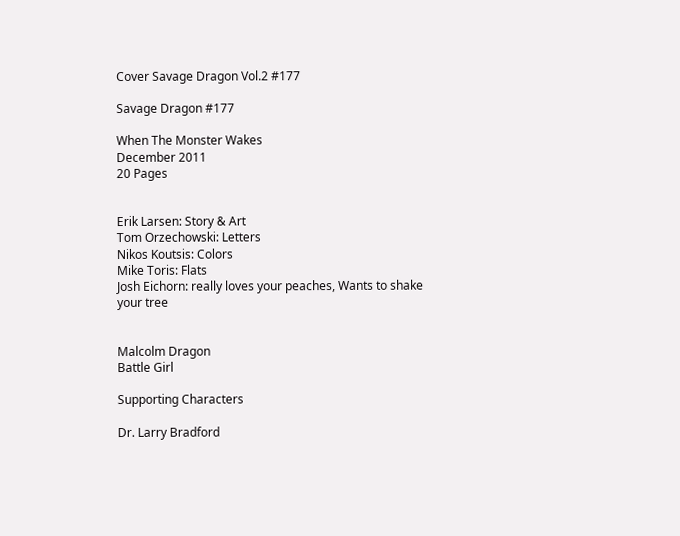Cover Savage Dragon Vol.2 #177

Savage Dragon #177

When The Monster Wakes
December 2011
20 Pages


Erik Larsen: Story & Art
Tom Orzechowski: Letters
Nikos Koutsis: Colors
Mike Toris: Flats
Josh Eichorn: really loves your peaches, Wants to shake your tree


Malcolm Dragon
Battle Girl

Supporting Characters

Dr. Larry Bradford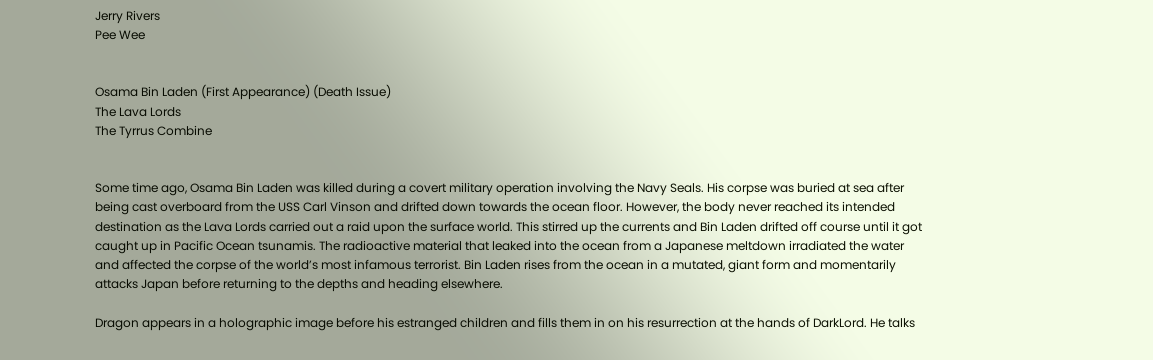Jerry Rivers
Pee Wee


Osama Bin Laden (First Appearance) (Death Issue)
The Lava Lords
The Tyrrus Combine


Some time ago, Osama Bin Laden was killed during a covert military operation involving the Navy Seals. His corpse was buried at sea after being cast overboard from the USS Carl Vinson and drifted down towards the ocean floor. However, the body never reached its intended destination as the Lava Lords carried out a raid upon the surface world. This stirred up the currents and Bin Laden drifted off course until it got caught up in Pacific Ocean tsunamis. The radioactive material that leaked into the ocean from a Japanese meltdown irradiated the water and affected the corpse of the world’s most infamous terrorist. Bin Laden rises from the ocean in a mutated, giant form and momentarily attacks Japan before returning to the depths and heading elsewhere.

Dragon appears in a holographic image before his estranged children and fills them in on his resurrection at the hands of DarkLord. He talks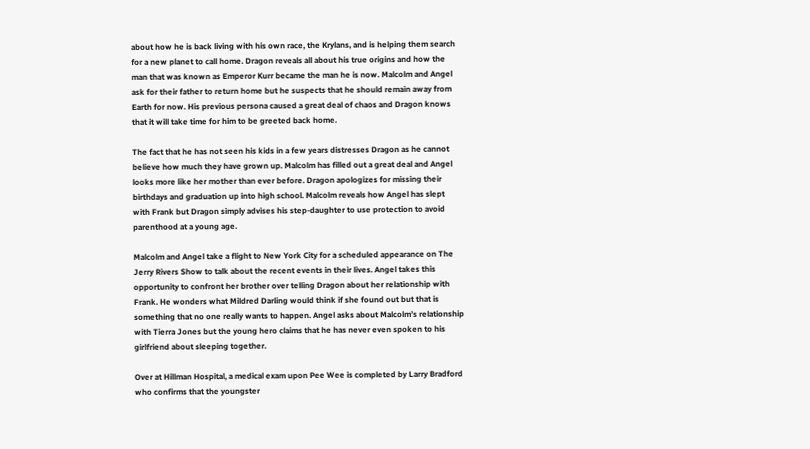about how he is back living with his own race, the Krylans, and is helping them search for a new planet to call home. Dragon reveals all about his true origins and how the man that was known as Emperor Kurr became the man he is now. Malcolm and Angel ask for their father to return home but he suspects that he should remain away from Earth for now. His previous persona caused a great deal of chaos and Dragon knows that it will take time for him to be greeted back home.

The fact that he has not seen his kids in a few years distresses Dragon as he cannot believe how much they have grown up. Malcolm has filled out a great deal and Angel looks more like her mother than ever before. Dragon apologizes for missing their birthdays and graduation up into high school. Malcolm reveals how Angel has slept with Frank but Dragon simply advises his step-daughter to use protection to avoid parenthood at a young age.

Malcolm and Angel take a flight to New York City for a scheduled appearance on The Jerry Rivers Show to talk about the recent events in their lives. Angel takes this opportunity to confront her brother over telling Dragon about her relationship with Frank. He wonders what Mildred Darling would think if she found out but that is something that no one really wants to happen. Angel asks about Malcolm’s relationship with Tierra Jones but the young hero claims that he has never even spoken to his girlfriend about sleeping together.

Over at Hillman Hospital, a medical exam upon Pee Wee is completed by Larry Bradford who confirms that the youngster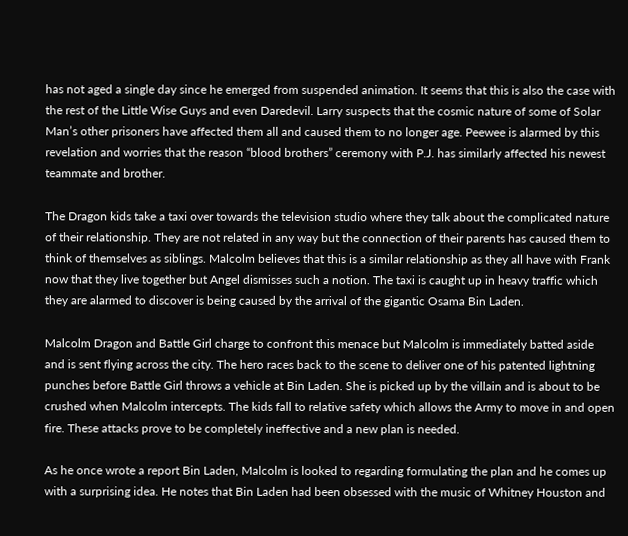has not aged a single day since he emerged from suspended animation. It seems that this is also the case with the rest of the Little Wise Guys and even Daredevil. Larry suspects that the cosmic nature of some of Solar Man’s other prisoners have affected them all and caused them to no longer age. Peewee is alarmed by this revelation and worries that the reason “blood brothers” ceremony with P.J. has similarly affected his newest teammate and brother.

The Dragon kids take a taxi over towards the television studio where they talk about the complicated nature of their relationship. They are not related in any way but the connection of their parents has caused them to think of themselves as siblings. Malcolm believes that this is a similar relationship as they all have with Frank now that they live together but Angel dismisses such a notion. The taxi is caught up in heavy traffic which they are alarmed to discover is being caused by the arrival of the gigantic Osama Bin Laden.

Malcolm Dragon and Battle Girl charge to confront this menace but Malcolm is immediately batted aside and is sent flying across the city. The hero races back to the scene to deliver one of his patented lightning punches before Battle Girl throws a vehicle at Bin Laden. She is picked up by the villain and is about to be crushed when Malcolm intercepts. The kids fall to relative safety which allows the Army to move in and open fire. These attacks prove to be completely ineffective and a new plan is needed.

As he once wrote a report Bin Laden, Malcolm is looked to regarding formulating the plan and he comes up with a surprising idea. He notes that Bin Laden had been obsessed with the music of Whitney Houston and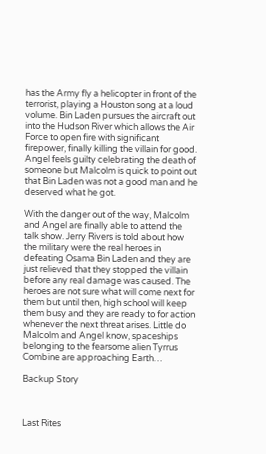has the Army fly a helicopter in front of the terrorist, playing a Houston song at a loud volume. Bin Laden pursues the aircraft out into the Hudson River which allows the Air Force to open fire with significant firepower, finally killing the villain for good. Angel feels guilty celebrating the death of someone but Malcolm is quick to point out that Bin Laden was not a good man and he deserved what he got.

With the danger out of the way, Malcolm and Angel are finally able to attend the talk show. Jerry Rivers is told about how the military were the real heroes in defeating Osama Bin Laden and they are just relieved that they stopped the villain before any real damage was caused. The heroes are not sure what will come next for them but until then, high school will keep them busy and they are ready to for action whenever the next threat arises. Little do Malcolm and Angel know, spaceships belonging to the fearsome alien Tyrrus Combine are approaching Earth…

Backup Story



Last Rites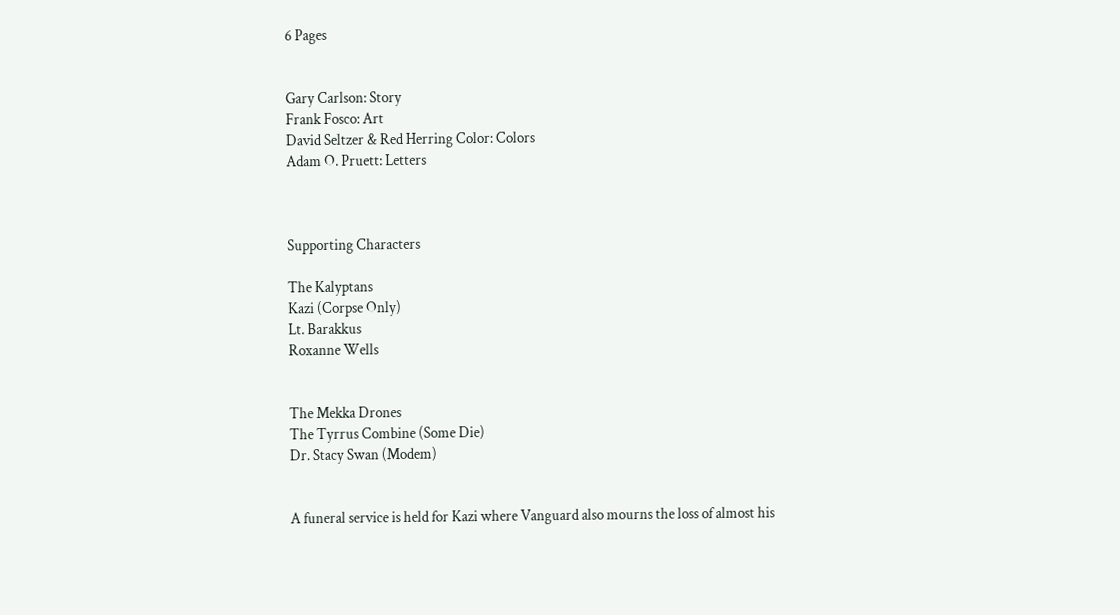6 Pages


Gary Carlson: Story
Frank Fosco: Art
David Seltzer & Red Herring Color: Colors
Adam O. Pruett: Letters



Supporting Characters

The Kalyptans
Kazi (Corpse Only)
Lt. Barakkus
Roxanne Wells


The Mekka Drones
The Tyrrus Combine (Some Die)
Dr. Stacy Swan (Modem)


A funeral service is held for Kazi where Vanguard also mourns the loss of almost his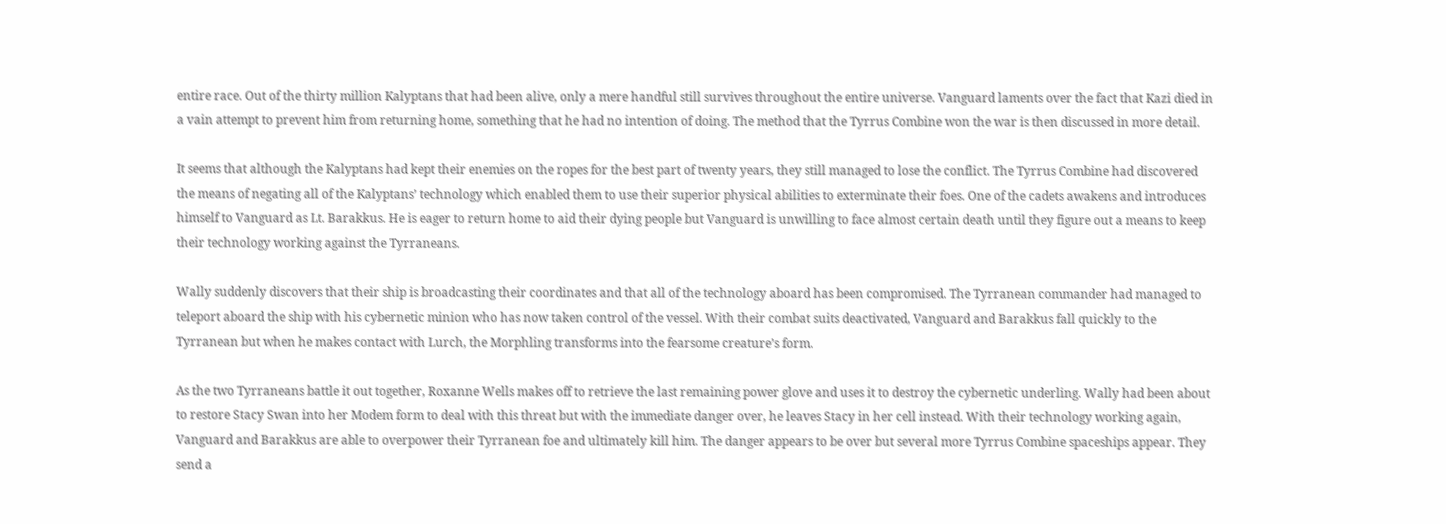entire race. Out of the thirty million Kalyptans that had been alive, only a mere handful still survives throughout the entire universe. Vanguard laments over the fact that Kazi died in a vain attempt to prevent him from returning home, something that he had no intention of doing. The method that the Tyrrus Combine won the war is then discussed in more detail.

It seems that although the Kalyptans had kept their enemies on the ropes for the best part of twenty years, they still managed to lose the conflict. The Tyrrus Combine had discovered the means of negating all of the Kalyptans’ technology which enabled them to use their superior physical abilities to exterminate their foes. One of the cadets awakens and introduces himself to Vanguard as Lt. Barakkus. He is eager to return home to aid their dying people but Vanguard is unwilling to face almost certain death until they figure out a means to keep their technology working against the Tyrraneans.

Wally suddenly discovers that their ship is broadcasting their coordinates and that all of the technology aboard has been compromised. The Tyrranean commander had managed to teleport aboard the ship with his cybernetic minion who has now taken control of the vessel. With their combat suits deactivated, Vanguard and Barakkus fall quickly to the Tyrranean but when he makes contact with Lurch, the Morphling transforms into the fearsome creature’s form.

As the two Tyrraneans battle it out together, Roxanne Wells makes off to retrieve the last remaining power glove and uses it to destroy the cybernetic underling. Wally had been about to restore Stacy Swan into her Modem form to deal with this threat but with the immediate danger over, he leaves Stacy in her cell instead. With their technology working again, Vanguard and Barakkus are able to overpower their Tyrranean foe and ultimately kill him. The danger appears to be over but several more Tyrrus Combine spaceships appear. They send a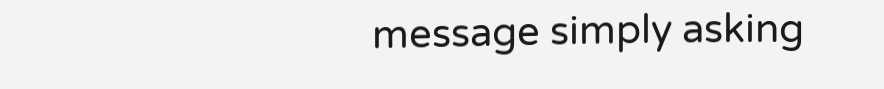message simply asking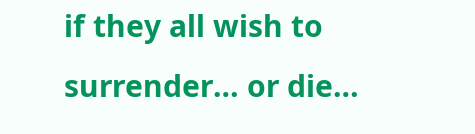if they all wish to surrender… or die…